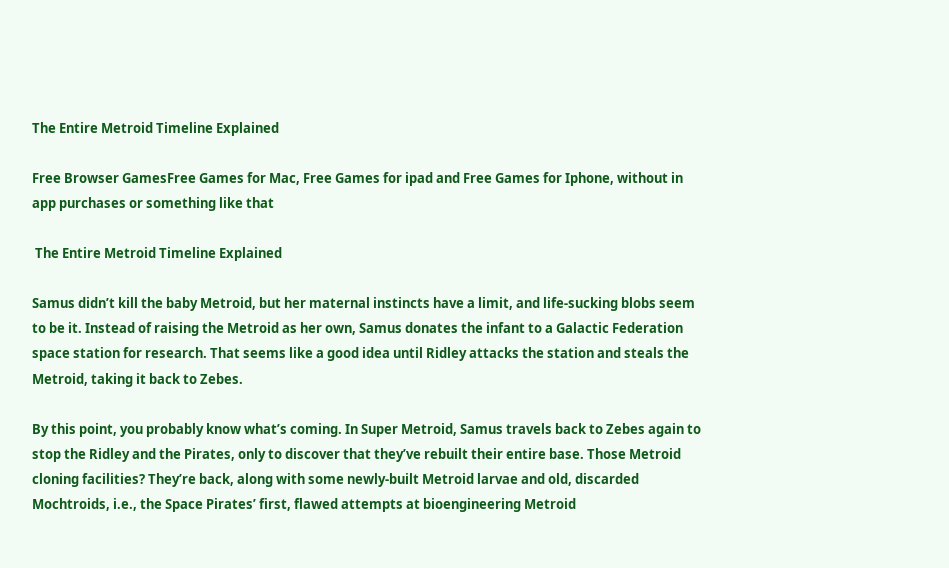The Entire Metroid Timeline Explained

Free Browser GamesFree Games for Mac, Free Games for ipad and Free Games for Iphone, without in app purchases or something like that

 The Entire Metroid Timeline Explained

Samus didn’t kill the baby Metroid, but her maternal instincts have a limit, and life-sucking blobs seem to be it. Instead of raising the Metroid as her own, Samus donates the infant to a Galactic Federation space station for research. That seems like a good idea until Ridley attacks the station and steals the Metroid, taking it back to Zebes.

By this point, you probably know what’s coming. In Super Metroid, Samus travels back to Zebes again to stop the Ridley and the Pirates, only to discover that they’ve rebuilt their entire base. Those Metroid cloning facilities? They’re back, along with some newly-built Metroid larvae and old, discarded Mochtroids, i.e., the Space Pirates’ first, flawed attempts at bioengineering Metroid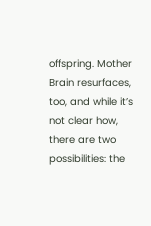offspring. Mother Brain resurfaces, too, and while it’s not clear how, there are two possibilities: the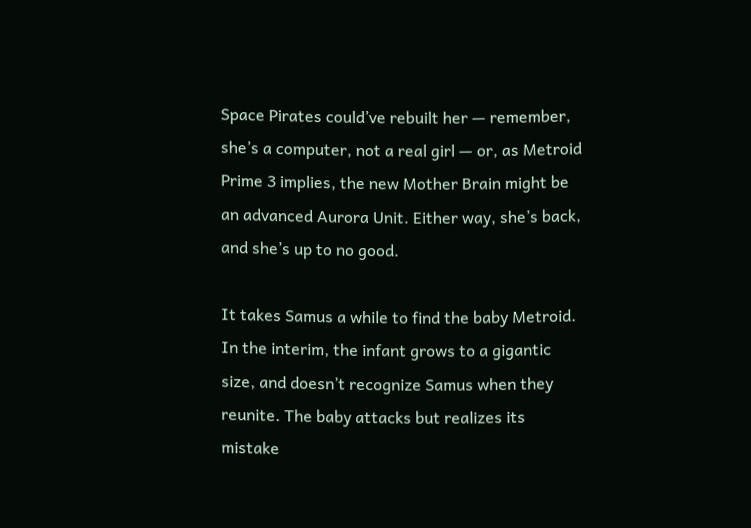Space Pirates could’ve rebuilt her — remember, she’s a computer, not a real girl — or, as Metroid Prime 3 implies, the new Mother Brain might be an advanced Aurora Unit. Either way, she’s back, and she’s up to no good.

It takes Samus a while to find the baby Metroid. In the interim, the infant grows to a gigantic size, and doesn’t recognize Samus when they reunite. The baby attacks but realizes its mistake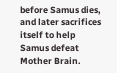before Samus dies, and later sacrifices itself to help Samus defeat Mother Brain.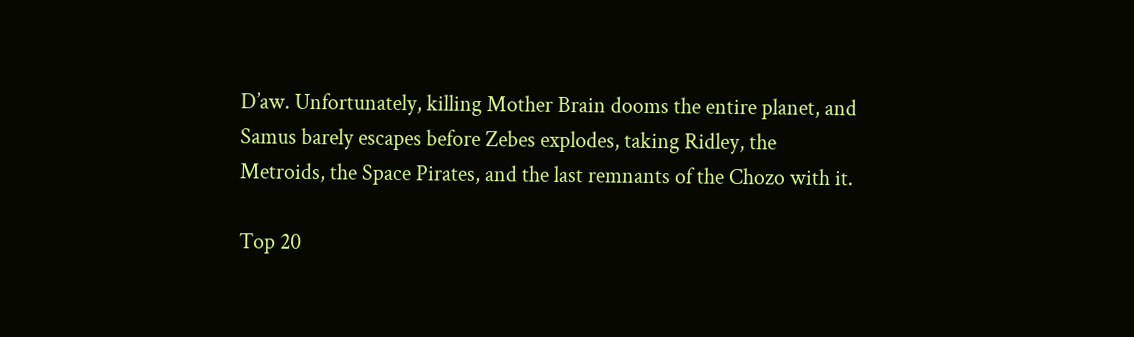D’aw. Unfortunately, killing Mother Brain dooms the entire planet, and Samus barely escapes before Zebes explodes, taking Ridley, the Metroids, the Space Pirates, and the last remnants of the Chozo with it.

Top 20